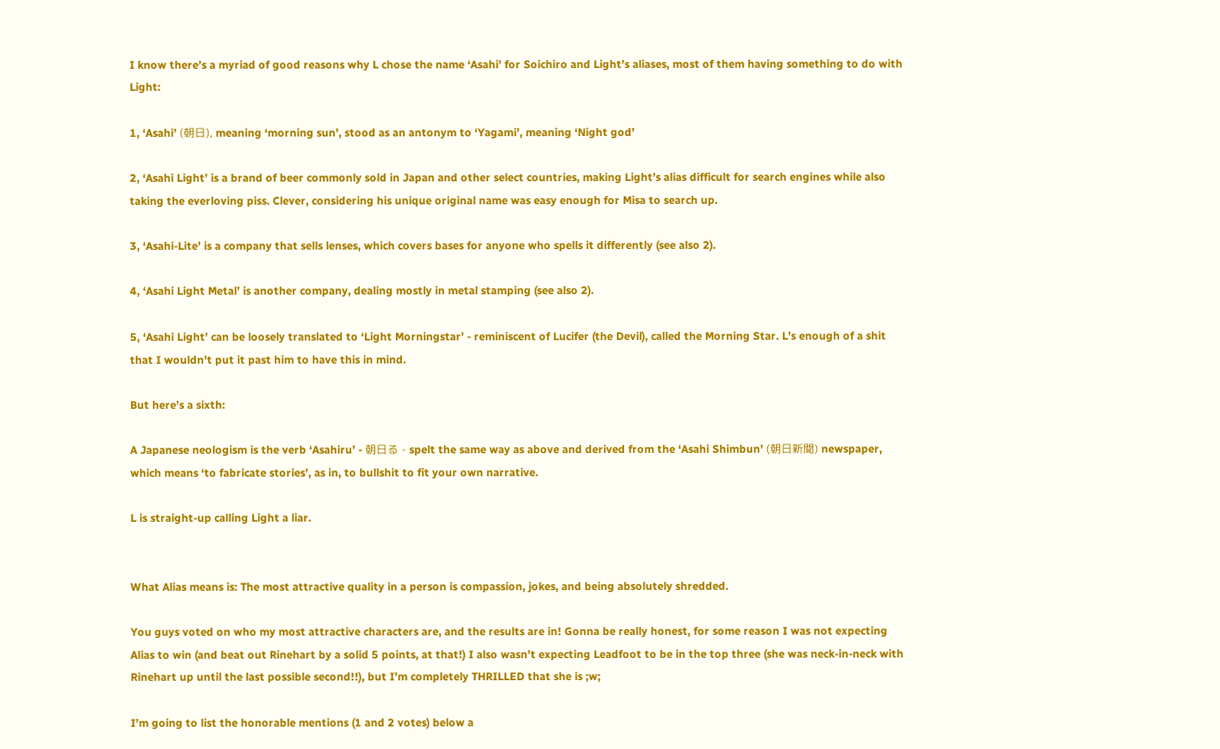I know there’s a myriad of good reasons why L chose the name ‘Asahi’ for Soichiro and Light’s aliases, most of them having something to do with Light:

1, ‘Asahi’ (朝日), meaning ‘morning sun’, stood as an antonym to ‘Yagami’, meaning ‘Night god’

2, ‘Asahi Light’ is a brand of beer commonly sold in Japan and other select countries, making Light’s alias difficult for search engines while also taking the everloving piss. Clever, considering his unique original name was easy enough for Misa to search up.

3, ‘Asahi-Lite’ is a company that sells lenses, which covers bases for anyone who spells it differently (see also 2).

4, ‘Asahi Light Metal’ is another company, dealing mostly in metal stamping (see also 2).

5, ‘Asahi Light’ can be loosely translated to ‘Light Morningstar’ - reminiscent of Lucifer (the Devil), called the Morning Star. L’s enough of a shit that I wouldn’t put it past him to have this in mind.

But here’s a sixth:

A Japanese neologism is the verb ‘Asahiru’ - 朝日る - spelt the same way as above and derived from the ‘Asahi Shimbun’ (朝日新聞) newspaper, which means ‘to fabricate stories’, as in, to bullshit to fit your own narrative.

L is straight-up calling Light a liar.


What Alias means is: The most attractive quality in a person is compassion, jokes, and being absolutely shredded.

You guys voted on who my most attractive characters are, and the results are in! Gonna be really honest, for some reason I was not expecting Alias to win (and beat out Rinehart by a solid 5 points, at that!) I also wasn’t expecting Leadfoot to be in the top three (she was neck-in-neck with Rinehart up until the last possible second!!), but I’m completely THRILLED that she is ;w;

I’m going to list the honorable mentions (1 and 2 votes) below a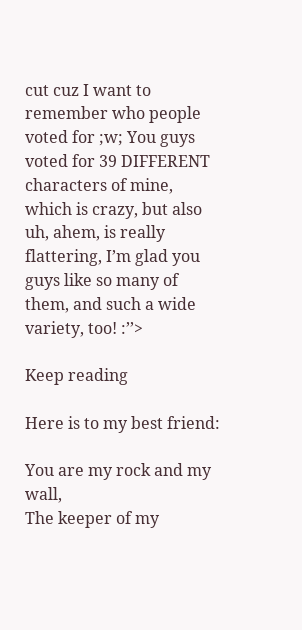cut cuz I want to remember who people voted for ;w; You guys voted for 39 DIFFERENT characters of mine, which is crazy, but also uh, ahem, is really flattering, I’m glad you guys like so many of them, and such a wide variety, too! :’’>

Keep reading

Here is to my best friend:

You are my rock and my wall,
The keeper of my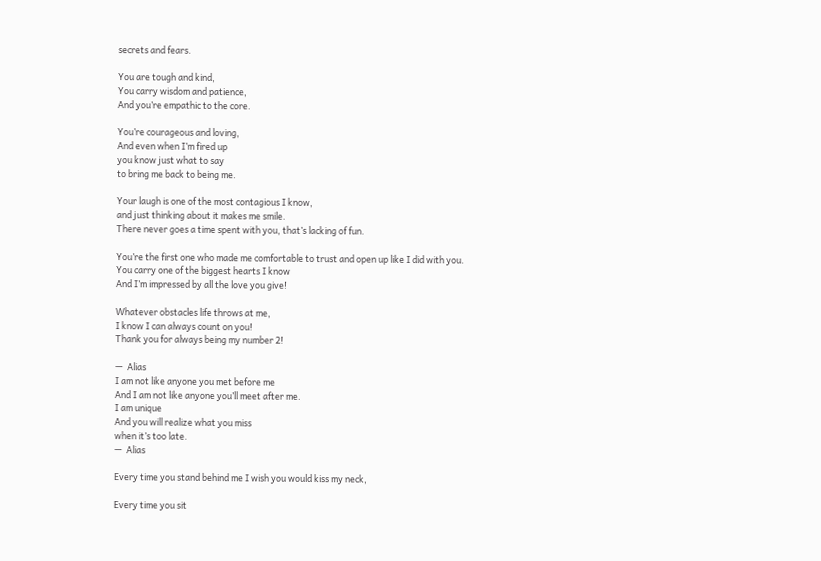secrets and fears.

You are tough and kind,
You carry wisdom and patience,
And you’re empathic to the core.

You’re courageous and loving,
And even when I’m fired up
you know just what to say
to bring me back to being me.

Your laugh is one of the most contagious I know,
and just thinking about it makes me smile.
There never goes a time spent with you, that’s lacking of fun.

You’re the first one who made me comfortable to trust and open up like I did with you.
You carry one of the biggest hearts I know
And I’m impressed by all the love you give!

Whatever obstacles life throws at me,
I know I can always count on you!
Thank you for always being my number 2!

—  Alias
I am not like anyone you met before me
And I am not like anyone you’ll meet after me.
I am unique
And you will realize what you miss
when it’s too late.
—  Alias

Every time you stand behind me I wish you would kiss my neck,

Every time you sit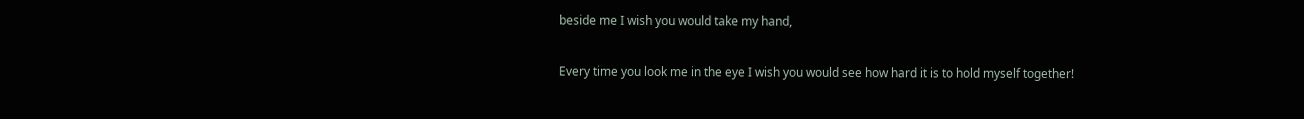beside me I wish you would take my hand,

Every time you look me in the eye I wish you would see how hard it is to hold myself together!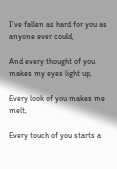I’ve fallen as hard for you as anyone ever could,

And every thought of you makes my eyes light up,

Every look of you makes me melt,

Every touch of you starts a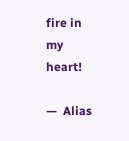fire in my heart!

—  Alias